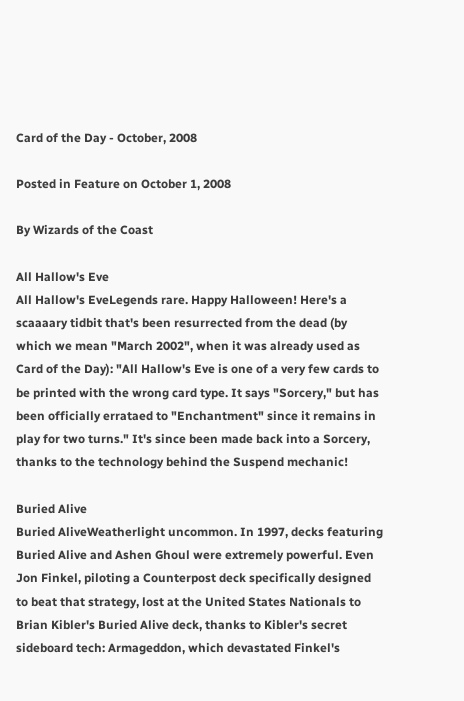Card of the Day - October, 2008

Posted in Feature on October 1, 2008

By Wizards of the Coast

All Hallow's Eve
All Hallow's EveLegends rare. Happy Halloween! Here's a scaaaary tidbit that's been resurrected from the dead (by which we mean "March 2002", when it was already used as Card of the Day): "All Hallow's Eve is one of a very few cards to be printed with the wrong card type. It says "Sorcery," but has been officially errataed to "Enchantment" since it remains in play for two turns." It's since been made back into a Sorcery, thanks to the technology behind the Suspend mechanic!

Buried Alive
Buried AliveWeatherlight uncommon. In 1997, decks featuring Buried Alive and Ashen Ghoul were extremely powerful. Even Jon Finkel, piloting a Counterpost deck specifically designed to beat that strategy, lost at the United States Nationals to Brian Kibler's Buried Alive deck, thanks to Kibler's secret sideboard tech: Armageddon, which devastated Finkel's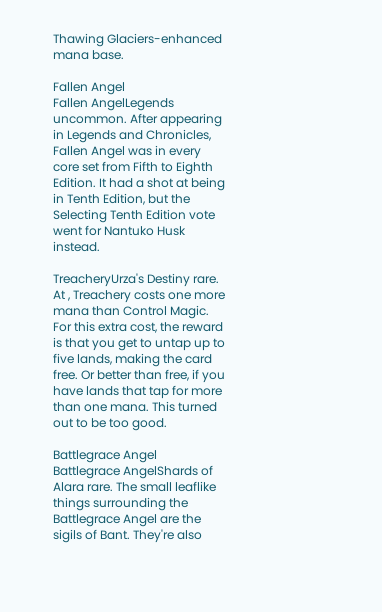Thawing Glaciers-enhanced mana base.

Fallen Angel
Fallen AngelLegends uncommon. After appearing in Legends and Chronicles, Fallen Angel was in every core set from Fifth to Eighth Edition. It had a shot at being in Tenth Edition, but the Selecting Tenth Edition vote went for Nantuko Husk instead.

TreacheryUrza's Destiny rare. At , Treachery costs one more mana than Control Magic. For this extra cost, the reward is that you get to untap up to five lands, making the card free. Or better than free, if you have lands that tap for more than one mana. This turned out to be too good.

Battlegrace Angel
Battlegrace AngelShards of Alara rare. The small leaflike things surrounding the Battlegrace Angel are the sigils of Bant. They're also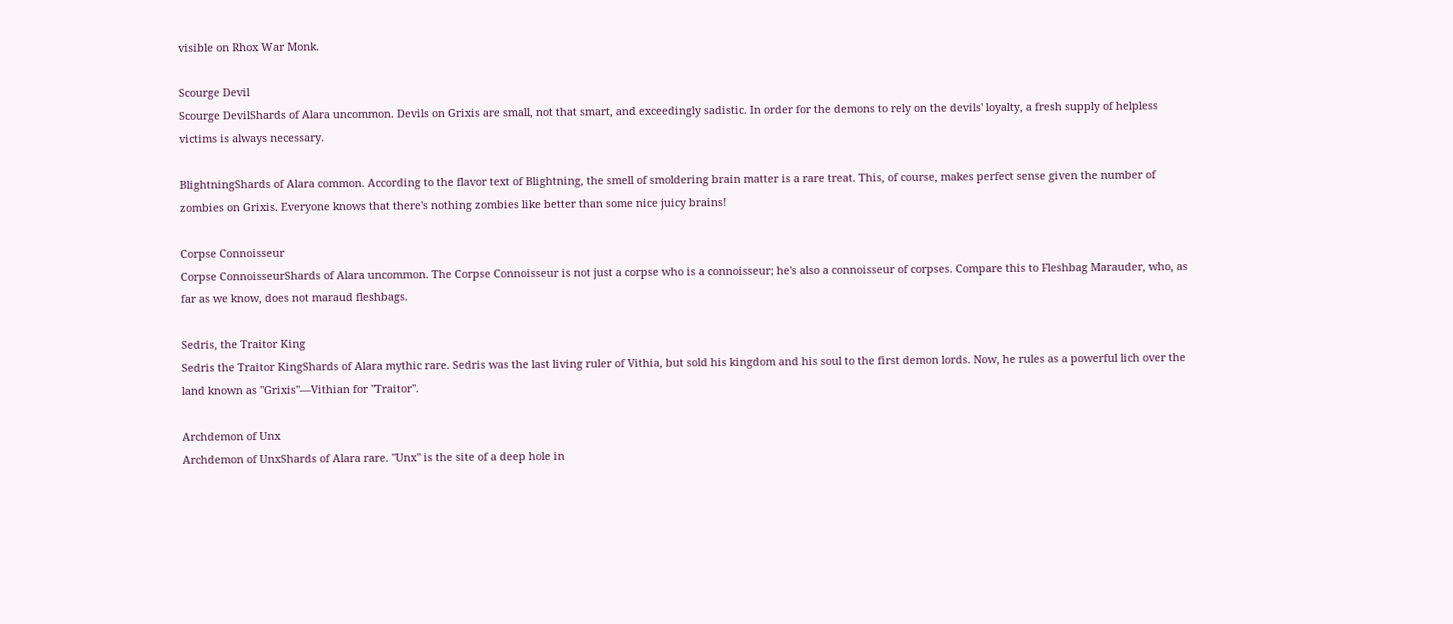visible on Rhox War Monk.

Scourge Devil
Scourge DevilShards of Alara uncommon. Devils on Grixis are small, not that smart, and exceedingly sadistic. In order for the demons to rely on the devils' loyalty, a fresh supply of helpless victims is always necessary.

BlightningShards of Alara common. According to the flavor text of Blightning, the smell of smoldering brain matter is a rare treat. This, of course, makes perfect sense given the number of zombies on Grixis. Everyone knows that there's nothing zombies like better than some nice juicy brains!

Corpse Connoisseur
Corpse ConnoisseurShards of Alara uncommon. The Corpse Connoisseur is not just a corpse who is a connoisseur; he's also a connoisseur of corpses. Compare this to Fleshbag Marauder, who, as far as we know, does not maraud fleshbags.

Sedris, the Traitor King
Sedris the Traitor KingShards of Alara mythic rare. Sedris was the last living ruler of Vithia, but sold his kingdom and his soul to the first demon lords. Now, he rules as a powerful lich over the land known as "Grixis"—Vithian for "Traitor".

Archdemon of Unx
Archdemon of UnxShards of Alara rare. "Unx" is the site of a deep hole in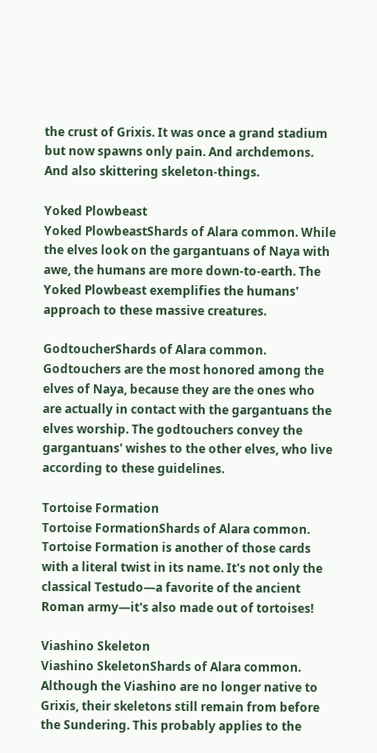the crust of Grixis. It was once a grand stadium but now spawns only pain. And archdemons. And also skittering skeleton-things.

Yoked Plowbeast
Yoked PlowbeastShards of Alara common. While the elves look on the gargantuans of Naya with awe, the humans are more down-to-earth. The Yoked Plowbeast exemplifies the humans' approach to these massive creatures.

GodtoucherShards of Alara common. Godtouchers are the most honored among the elves of Naya, because they are the ones who are actually in contact with the gargantuans the elves worship. The godtouchers convey the gargantuans' wishes to the other elves, who live according to these guidelines.

Tortoise Formation
Tortoise FormationShards of Alara common. Tortoise Formation is another of those cards with a literal twist in its name. It's not only the classical Testudo—a favorite of the ancient Roman army—it's also made out of tortoises!

Viashino Skeleton
Viashino SkeletonShards of Alara common. Although the Viashino are no longer native to Grixis, their skeletons still remain from before the Sundering. This probably applies to the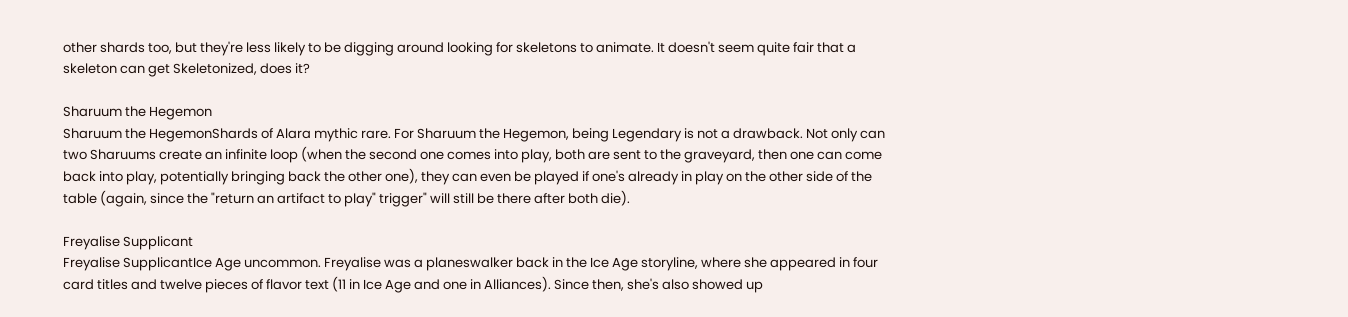other shards too, but they're less likely to be digging around looking for skeletons to animate. It doesn't seem quite fair that a skeleton can get Skeletonized, does it?

Sharuum the Hegemon
Sharuum the HegemonShards of Alara mythic rare. For Sharuum the Hegemon, being Legendary is not a drawback. Not only can two Sharuums create an infinite loop (when the second one comes into play, both are sent to the graveyard, then one can come back into play, potentially bringing back the other one), they can even be played if one's already in play on the other side of the table (again, since the "return an artifact to play" trigger" will still be there after both die).

Freyalise Supplicant
Freyalise SupplicantIce Age uncommon. Freyalise was a planeswalker back in the Ice Age storyline, where she appeared in four card titles and twelve pieces of flavor text (11 in Ice Age and one in Alliances). Since then, she's also showed up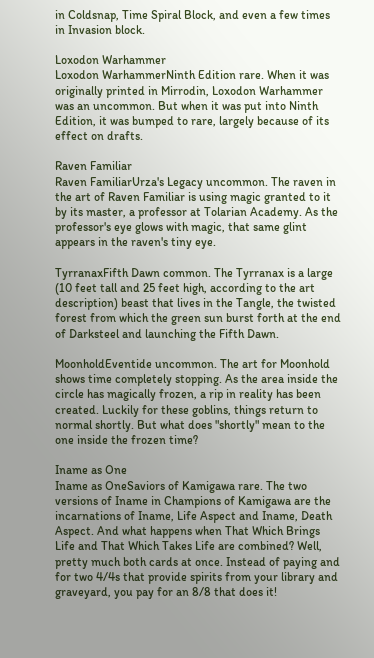in Coldsnap, Time Spiral Block, and even a few times in Invasion block.

Loxodon Warhammer
Loxodon WarhammerNinth Edition rare. When it was originally printed in Mirrodin, Loxodon Warhammer was an uncommon. But when it was put into Ninth Edition, it was bumped to rare, largely because of its effect on drafts.

Raven Familiar
Raven FamiliarUrza's Legacy uncommon. The raven in the art of Raven Familiar is using magic granted to it by its master, a professor at Tolarian Academy. As the professor's eye glows with magic, that same glint appears in the raven's tiny eye.

TyrranaxFifth Dawn common. The Tyrranax is a large (10 feet tall and 25 feet high, according to the art description) beast that lives in the Tangle, the twisted forest from which the green sun burst forth at the end of Darksteel and launching the Fifth Dawn.

MoonholdEventide uncommon. The art for Moonhold shows time completely stopping. As the area inside the circle has magically frozen, a rip in reality has been created. Luckily for these goblins, things return to normal shortly. But what does "shortly" mean to the one inside the frozen time?

Iname as One
Iname as OneSaviors of Kamigawa rare. The two versions of Iname in Champions of Kamigawa are the incarnations of Iname, Life Aspect and Iname, Death Aspect. And what happens when That Which Brings Life and That Which Takes Life are combined? Well, pretty much both cards at once. Instead of paying and for two 4/4s that provide spirits from your library and graveyard, you pay for an 8/8 that does it!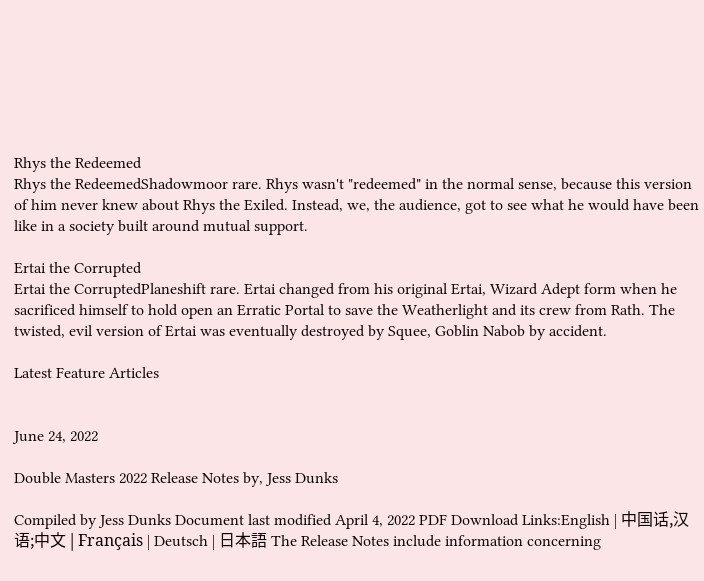Rhys the Redeemed
Rhys the RedeemedShadowmoor rare. Rhys wasn't "redeemed" in the normal sense, because this version of him never knew about Rhys the Exiled. Instead, we, the audience, got to see what he would have been like in a society built around mutual support.

Ertai the Corrupted
Ertai the CorruptedPlaneshift rare. Ertai changed from his original Ertai, Wizard Adept form when he sacrificed himself to hold open an Erratic Portal to save the Weatherlight and its crew from Rath. The twisted, evil version of Ertai was eventually destroyed by Squee, Goblin Nabob by accident.

Latest Feature Articles


June 24, 2022

Double Masters 2022 Release Notes by, Jess Dunks

Compiled by Jess Dunks Document last modified April 4, 2022 PDF Download Links:English | 中国话,汉语;中文 | Français | Deutsch | 日本語 The Release Notes include information concerning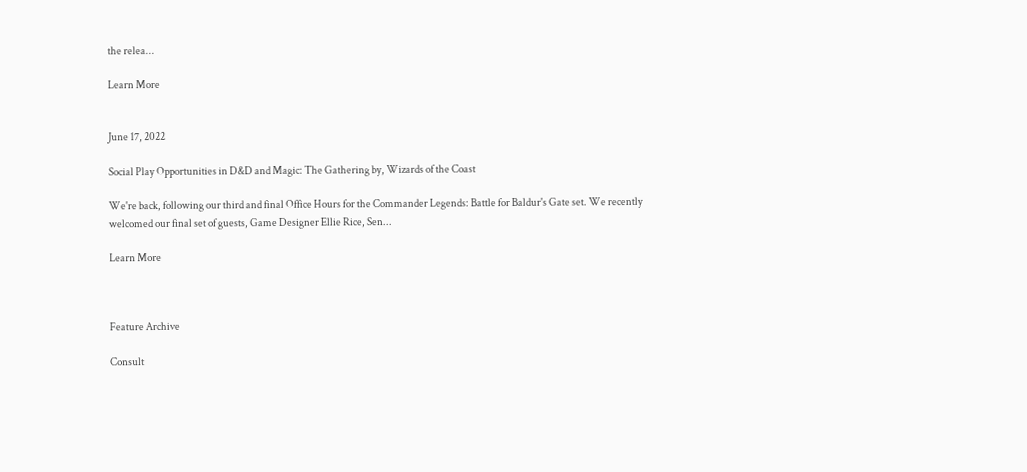the relea...

Learn More


June 17, 2022

Social Play Opportunities in D&D and Magic: The Gathering by, Wizards of the Coast

We're back, following our third and final Office Hours for the Commander Legends: Battle for Baldur's Gate set. We recently welcomed our final set of guests, Game Designer Ellie Rice, Sen...

Learn More



Feature Archive

Consult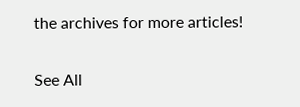the archives for more articles!

See All